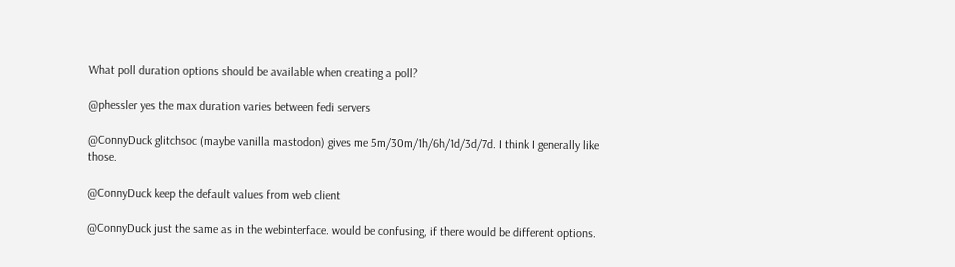What poll duration options should be available when creating a poll?

@phessler yes the max duration varies between fedi servers

@ConnyDuck glitchsoc (maybe vanilla mastodon) gives me 5m/30m/1h/6h/1d/3d/7d. I think I generally like those.

@ConnyDuck keep the default values from web client

@ConnyDuck just the same as in the webinterface. would be confusing, if there would be different options.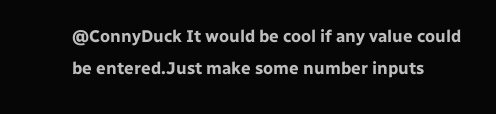@ConnyDuck It would be cool if any value could be entered.Just make some number inputs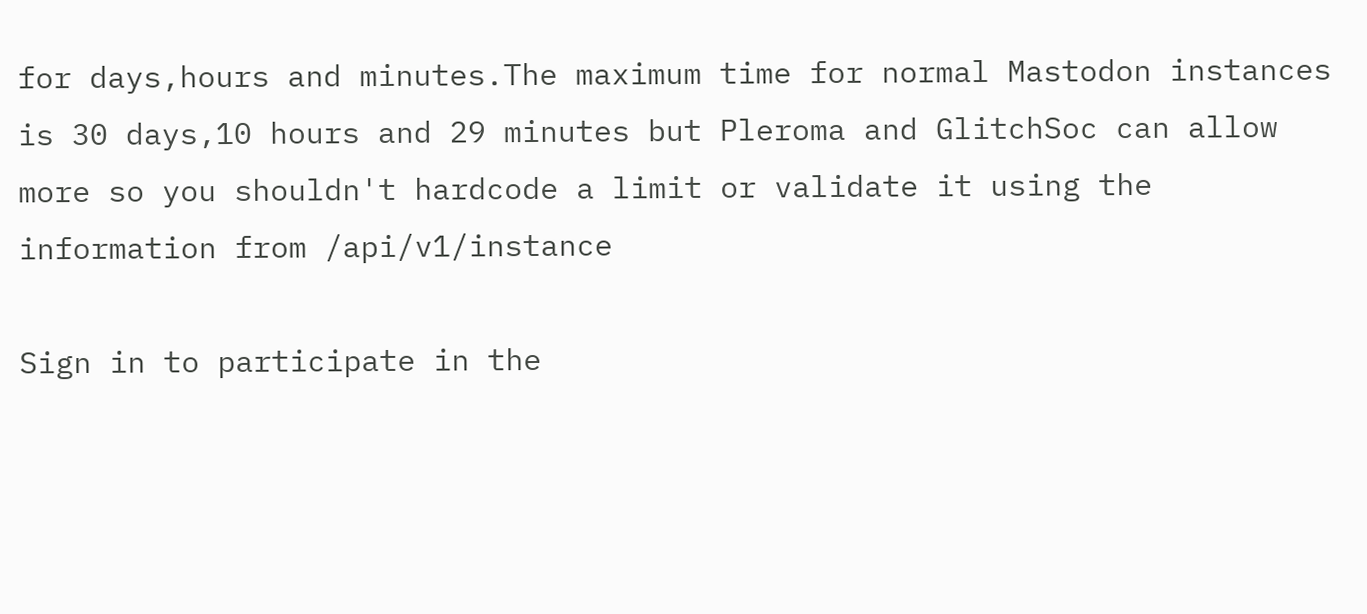for days,hours and minutes.The maximum time for normal Mastodon instances is 30 days,10 hours and 29 minutes but Pleroma and GlitchSoc can allow more so you shouldn't hardcode a limit or validate it using the information from /api/v1/instance

Sign in to participate in the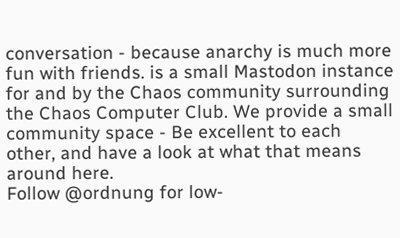conversation - because anarchy is much more fun with friends. is a small Mastodon instance for and by the Chaos community surrounding the Chaos Computer Club. We provide a small community space - Be excellent to each other, and have a look at what that means around here.
Follow @ordnung for low-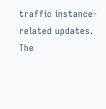traffic instance-related updates.
The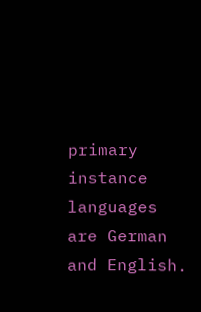primary instance languages are German and English.